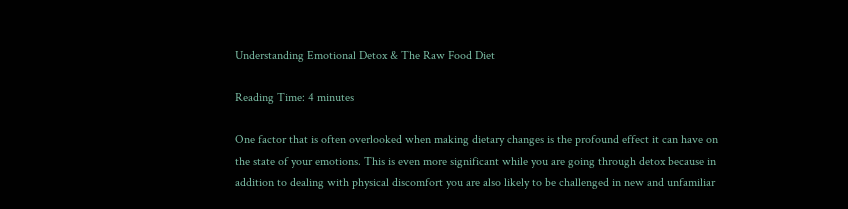Understanding Emotional Detox & The Raw Food Diet

Reading Time: 4 minutes

One factor that is often overlooked when making dietary changes is the profound effect it can have on the state of your emotions. This is even more significant while you are going through detox because in addition to dealing with physical discomfort you are also likely to be challenged in new and unfamiliar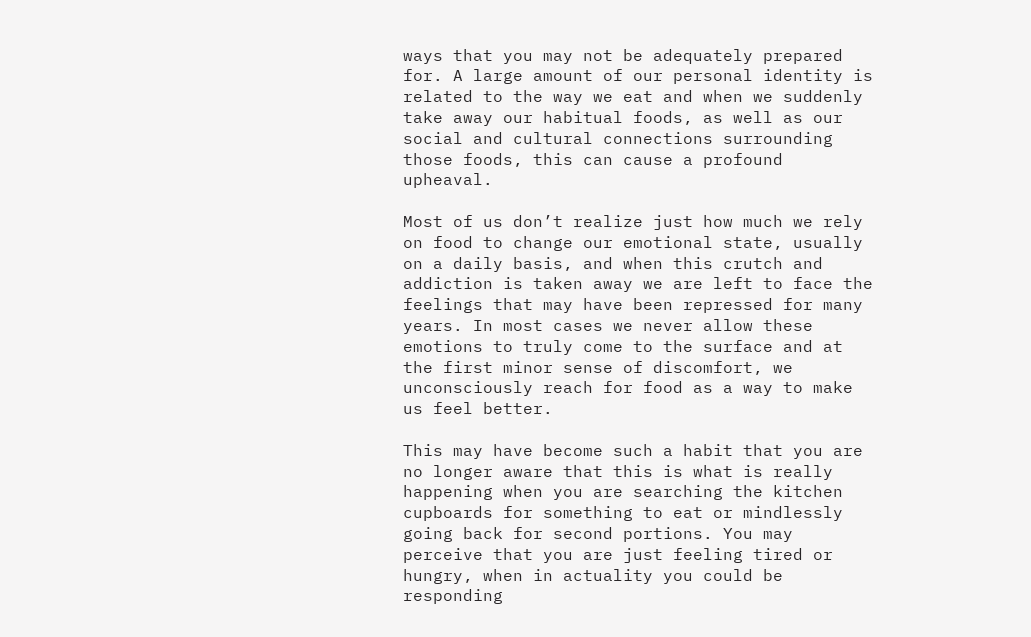ways that you may not be adequately prepared for. A large amount of our personal identity is related to the way we eat and when we suddenly take away our habitual foods, as well as our social and cultural connections surrounding those foods, this can cause a profound upheaval.

Most of us don’t realize just how much we rely on food to change our emotional state, usually on a daily basis, and when this crutch and addiction is taken away we are left to face the feelings that may have been repressed for many years. In most cases we never allow these emotions to truly come to the surface and at the first minor sense of discomfort, we unconsciously reach for food as a way to make us feel better.

This may have become such a habit that you are no longer aware that this is what is really happening when you are searching the kitchen cupboards for something to eat or mindlessly going back for second portions. You may perceive that you are just feeling tired or hungry, when in actuality you could be responding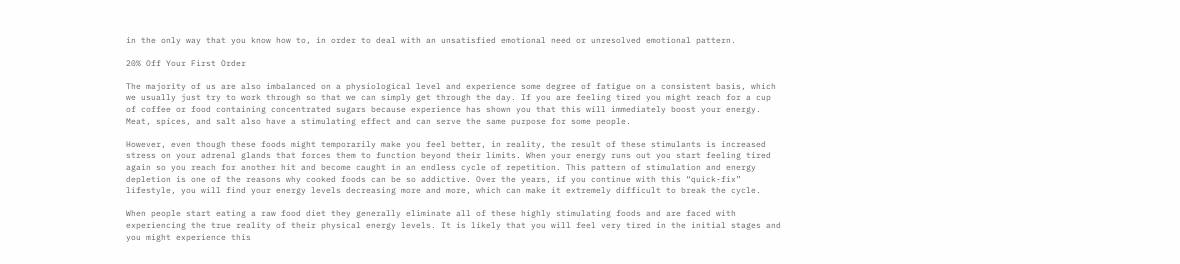in the only way that you know how to, in order to deal with an unsatisfied emotional need or unresolved emotional pattern.

20% Off Your First Order

The majority of us are also imbalanced on a physiological level and experience some degree of fatigue on a consistent basis, which we usually just try to work through so that we can simply get through the day. If you are feeling tired you might reach for a cup of coffee or food containing concentrated sugars because experience has shown you that this will immediately boost your energy. Meat, spices, and salt also have a stimulating effect and can serve the same purpose for some people.

However, even though these foods might temporarily make you feel better, in reality, the result of these stimulants is increased stress on your adrenal glands that forces them to function beyond their limits. When your energy runs out you start feeling tired again so you reach for another hit and become caught in an endless cycle of repetition. This pattern of stimulation and energy depletion is one of the reasons why cooked foods can be so addictive. Over the years, if you continue with this “quick-fix” lifestyle, you will find your energy levels decreasing more and more, which can make it extremely difficult to break the cycle.

When people start eating a raw food diet they generally eliminate all of these highly stimulating foods and are faced with experiencing the true reality of their physical energy levels. It is likely that you will feel very tired in the initial stages and you might experience this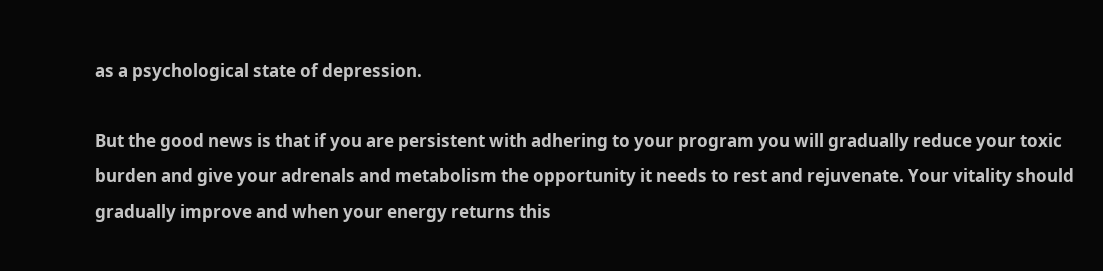as a psychological state of depression.

But the good news is that if you are persistent with adhering to your program you will gradually reduce your toxic burden and give your adrenals and metabolism the opportunity it needs to rest and rejuvenate. Your vitality should gradually improve and when your energy returns this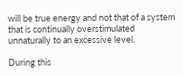will be true energy and not that of a system that is continually overstimulated unnaturally to an excessive level.

During this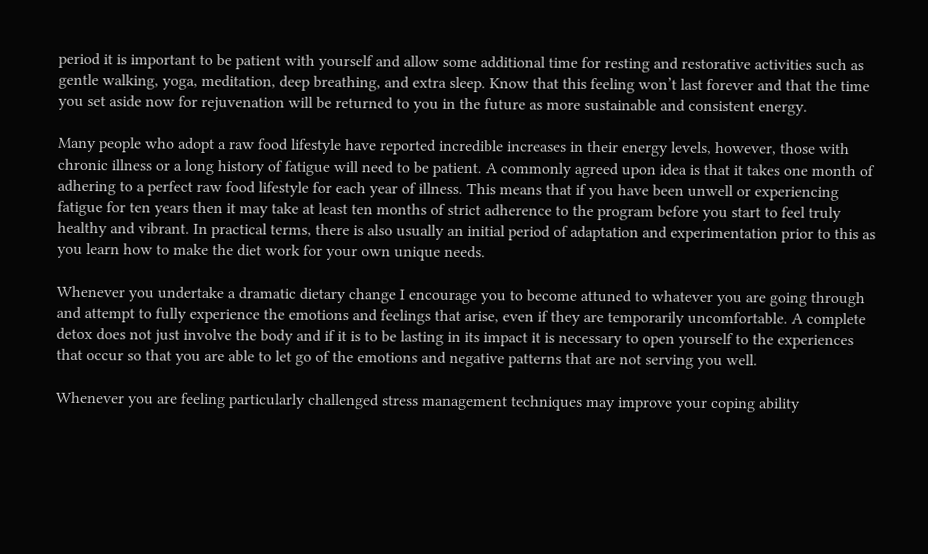period it is important to be patient with yourself and allow some additional time for resting and restorative activities such as gentle walking, yoga, meditation, deep breathing, and extra sleep. Know that this feeling won’t last forever and that the time you set aside now for rejuvenation will be returned to you in the future as more sustainable and consistent energy.

Many people who adopt a raw food lifestyle have reported incredible increases in their energy levels, however, those with chronic illness or a long history of fatigue will need to be patient. A commonly agreed upon idea is that it takes one month of adhering to a perfect raw food lifestyle for each year of illness. This means that if you have been unwell or experiencing fatigue for ten years then it may take at least ten months of strict adherence to the program before you start to feel truly healthy and vibrant. In practical terms, there is also usually an initial period of adaptation and experimentation prior to this as you learn how to make the diet work for your own unique needs.

Whenever you undertake a dramatic dietary change I encourage you to become attuned to whatever you are going through and attempt to fully experience the emotions and feelings that arise, even if they are temporarily uncomfortable. A complete detox does not just involve the body and if it is to be lasting in its impact it is necessary to open yourself to the experiences that occur so that you are able to let go of the emotions and negative patterns that are not serving you well.

Whenever you are feeling particularly challenged stress management techniques may improve your coping ability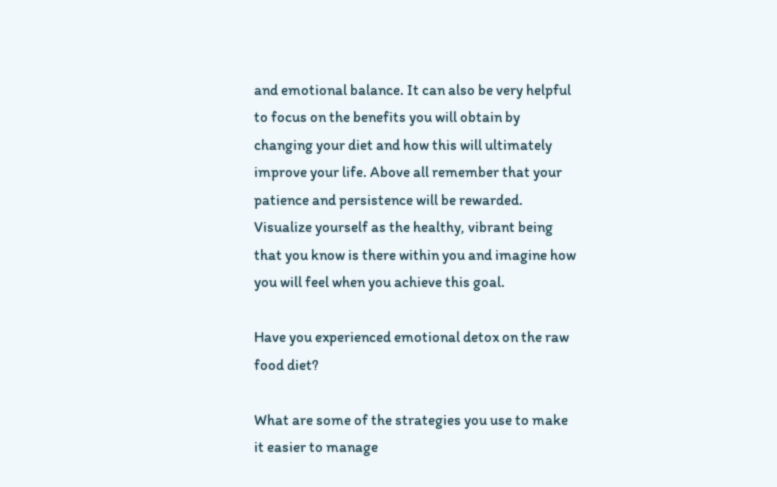and emotional balance. It can also be very helpful to focus on the benefits you will obtain by changing your diet and how this will ultimately improve your life. Above all remember that your patience and persistence will be rewarded. Visualize yourself as the healthy, vibrant being that you know is there within you and imagine how you will feel when you achieve this goal.

Have you experienced emotional detox on the raw food diet?

What are some of the strategies you use to make it easier to manage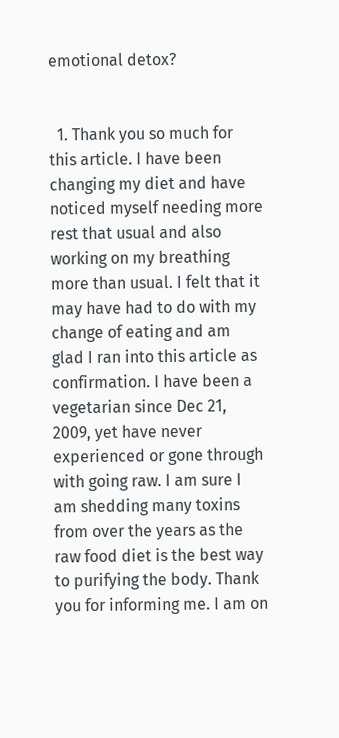emotional detox?


  1. Thank you so much for this article. I have been changing my diet and have noticed myself needing more rest that usual and also working on my breathing more than usual. I felt that it may have had to do with my change of eating and am glad I ran into this article as confirmation. I have been a vegetarian since Dec 21, 2009, yet have never experienced or gone through with going raw. I am sure I am shedding many toxins from over the years as the raw food diet is the best way to purifying the body. Thank you for informing me. I am on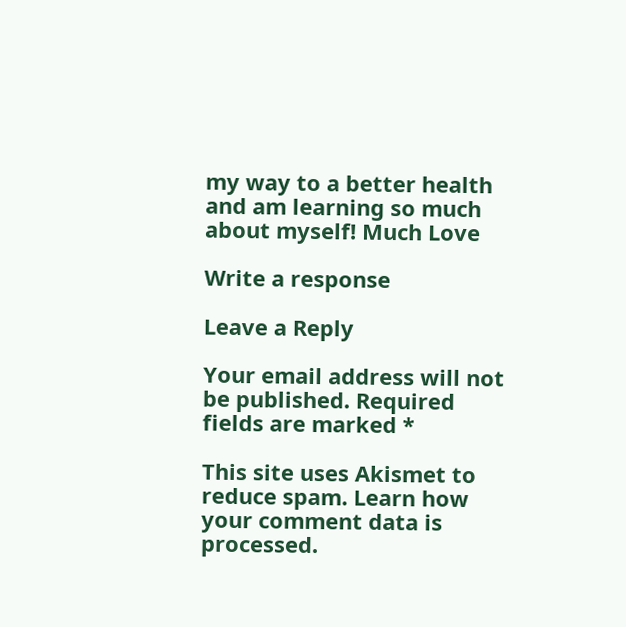my way to a better health and am learning so much about myself! Much Love

Write a response

Leave a Reply

Your email address will not be published. Required fields are marked *

This site uses Akismet to reduce spam. Learn how your comment data is processed.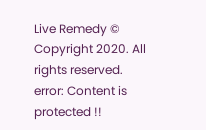Live Remedy © Copyright 2020. All rights reserved.
error: Content is protected !!